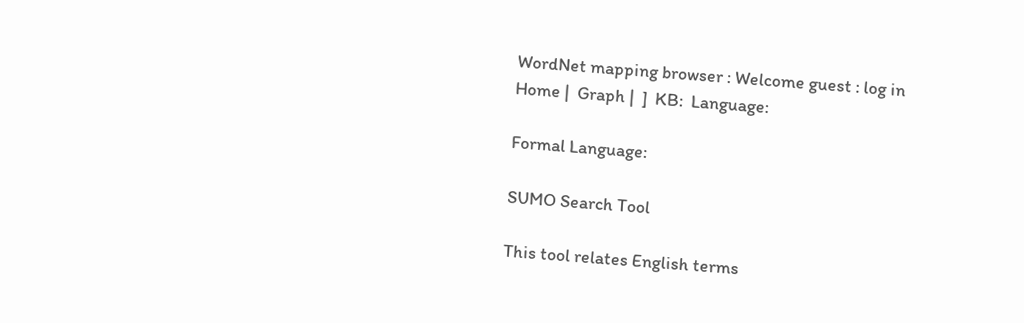WordNet mapping browser : Welcome guest : log in
Home |  Graph |  ]  KB:  Language:

Formal Language:

SUMO Search Tool

This tool relates English terms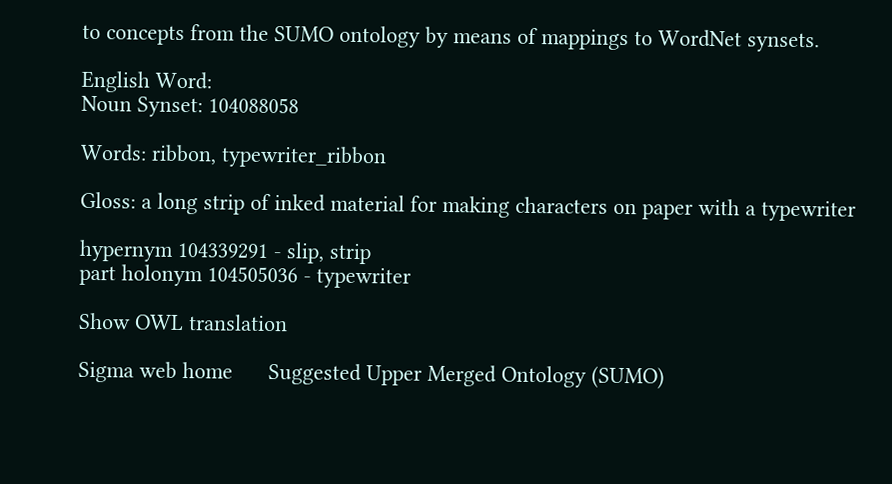to concepts from the SUMO ontology by means of mappings to WordNet synsets.

English Word:
Noun Synset: 104088058

Words: ribbon, typewriter_ribbon

Gloss: a long strip of inked material for making characters on paper with a typewriter

hypernym 104339291 - slip, strip
part holonym 104505036 - typewriter

Show OWL translation

Sigma web home      Suggested Upper Merged Ontology (SUMO)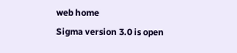web home
Sigma version 3.0 is open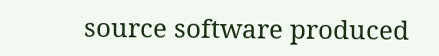source software produced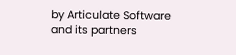by Articulate Software and its partners